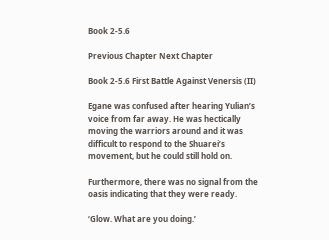Book 2-5.6

Previous Chapter Next Chapter

Book 2-5.6 First Battle Against Venersis (II)

Egane was confused after hearing Yulian’s voice from far away. He was hectically moving the warriors around and it was difficult to respond to the Shuarei’s movement, but he could still hold on.

Furthermore, there was no signal from the oasis indicating that they were ready.

‘Glow. What are you doing.’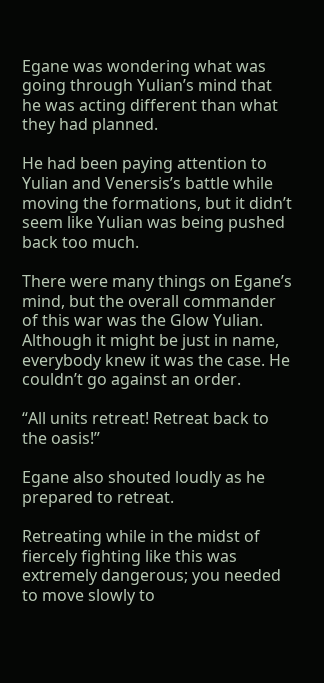Egane was wondering what was going through Yulian’s mind that he was acting different than what they had planned.

He had been paying attention to Yulian and Venersis’s battle while moving the formations, but it didn’t seem like Yulian was being pushed back too much.

There were many things on Egane’s mind, but the overall commander of this war was the Glow Yulian. Although it might be just in name, everybody knew it was the case. He couldn’t go against an order.

“All units retreat! Retreat back to the oasis!”

Egane also shouted loudly as he prepared to retreat.

Retreating while in the midst of fiercely fighting like this was extremely dangerous; you needed to move slowly to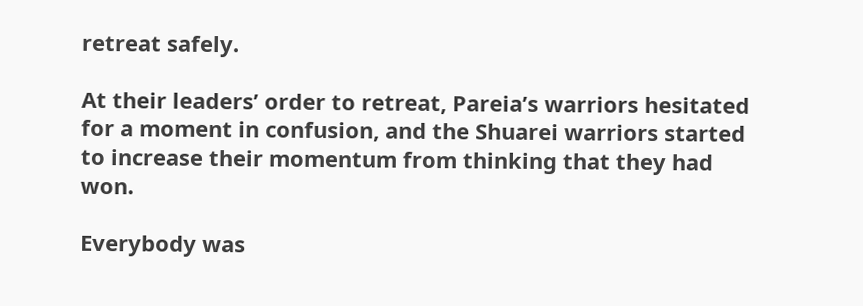retreat safely.

At their leaders’ order to retreat, Pareia’s warriors hesitated for a moment in confusion, and the Shuarei warriors started to increase their momentum from thinking that they had won.

Everybody was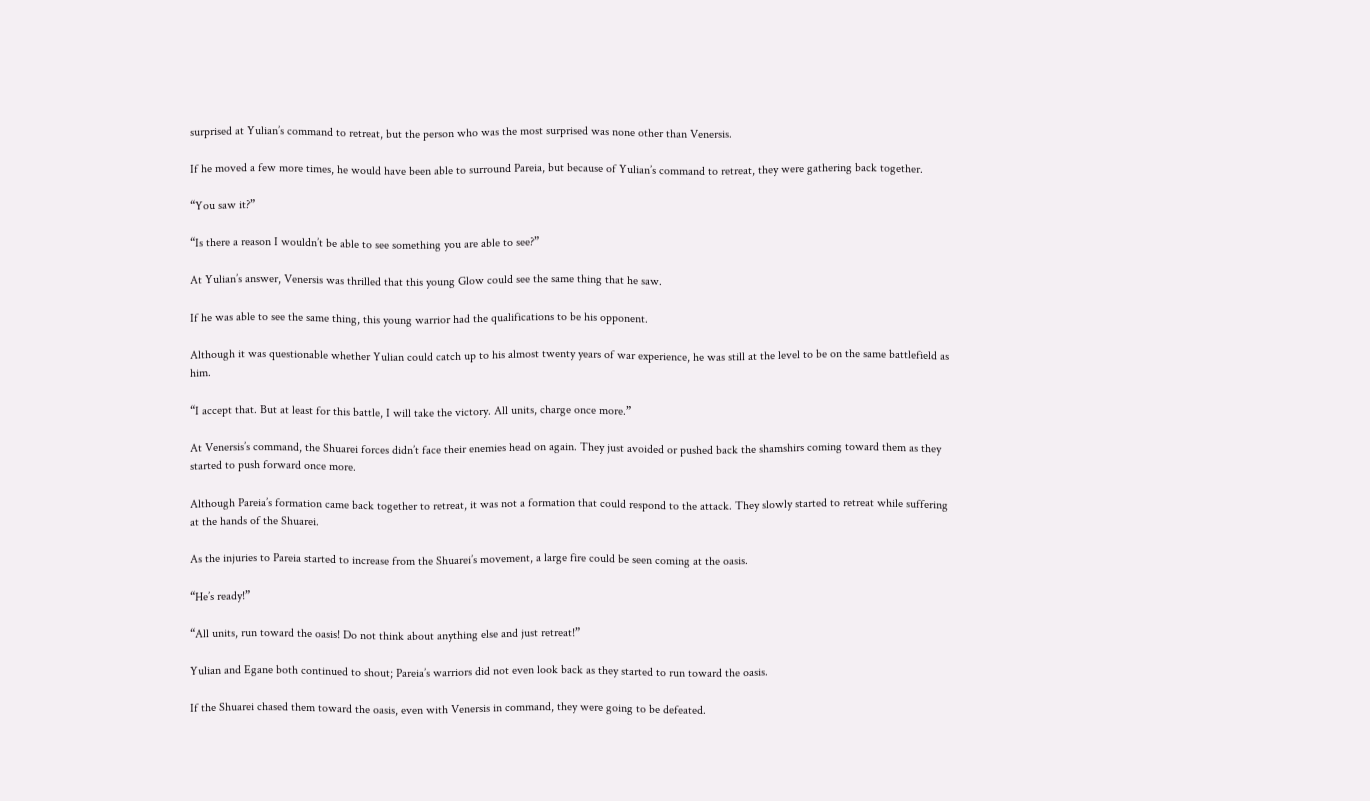surprised at Yulian’s command to retreat, but the person who was the most surprised was none other than Venersis.

If he moved a few more times, he would have been able to surround Pareia, but because of Yulian’s command to retreat, they were gathering back together.

“You saw it?”

“Is there a reason I wouldn’t be able to see something you are able to see?”

At Yulian’s answer, Venersis was thrilled that this young Glow could see the same thing that he saw.

If he was able to see the same thing, this young warrior had the qualifications to be his opponent.

Although it was questionable whether Yulian could catch up to his almost twenty years of war experience, he was still at the level to be on the same battlefield as him.

“I accept that. But at least for this battle, I will take the victory. All units, charge once more.”

At Venersis’s command, the Shuarei forces didn’t face their enemies head on again. They just avoided or pushed back the shamshirs coming toward them as they started to push forward once more.

Although Pareia’s formation came back together to retreat, it was not a formation that could respond to the attack. They slowly started to retreat while suffering at the hands of the Shuarei.

As the injuries to Pareia started to increase from the Shuarei’s movement, a large fire could be seen coming at the oasis.

“He’s ready!”

“All units, run toward the oasis! Do not think about anything else and just retreat!”

Yulian and Egane both continued to shout; Pareia’s warriors did not even look back as they started to run toward the oasis.

If the Shuarei chased them toward the oasis, even with Venersis in command, they were going to be defeated.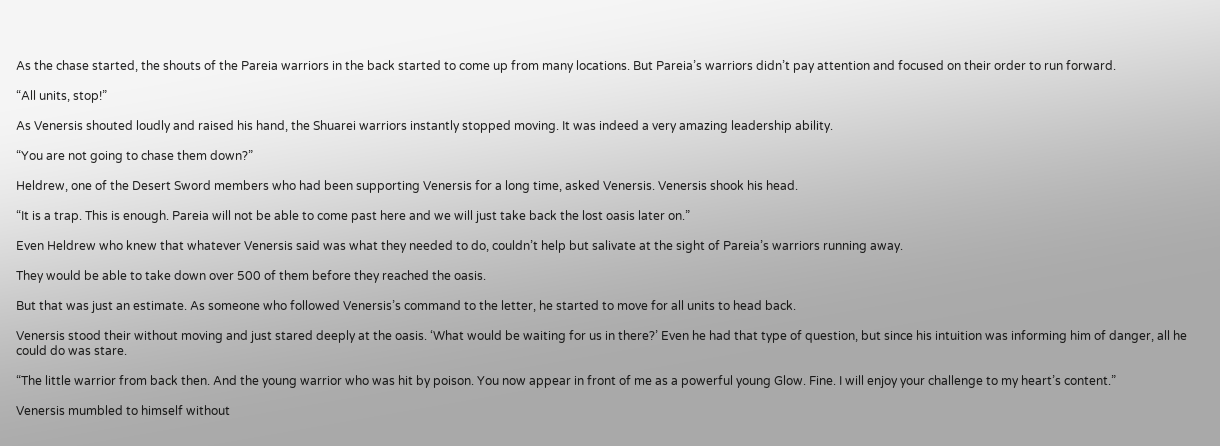As the chase started, the shouts of the Pareia warriors in the back started to come up from many locations. But Pareia’s warriors didn’t pay attention and focused on their order to run forward.

“All units, stop!”

As Venersis shouted loudly and raised his hand, the Shuarei warriors instantly stopped moving. It was indeed a very amazing leadership ability.

“You are not going to chase them down?”

Heldrew, one of the Desert Sword members who had been supporting Venersis for a long time, asked Venersis. Venersis shook his head.

“It is a trap. This is enough. Pareia will not be able to come past here and we will just take back the lost oasis later on.”

Even Heldrew who knew that whatever Venersis said was what they needed to do, couldn’t help but salivate at the sight of Pareia’s warriors running away.

They would be able to take down over 500 of them before they reached the oasis.

But that was just an estimate. As someone who followed Venersis’s command to the letter, he started to move for all units to head back.

Venersis stood their without moving and just stared deeply at the oasis. ‘What would be waiting for us in there?’ Even he had that type of question, but since his intuition was informing him of danger, all he could do was stare.

“The little warrior from back then. And the young warrior who was hit by poison. You now appear in front of me as a powerful young Glow. Fine. I will enjoy your challenge to my heart’s content.”

Venersis mumbled to himself without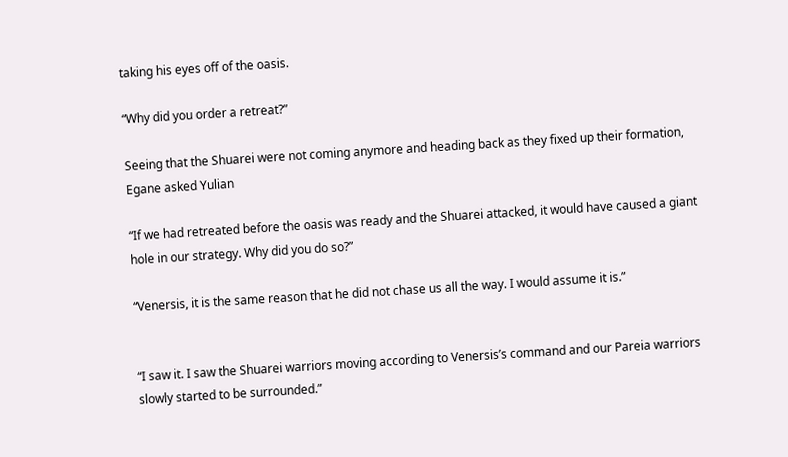taking his eyes off of the oasis.

“Why did you order a retreat?”

Seeing that the Shuarei were not coming anymore and heading back as they fixed up their formation, Egane asked Yulian

“If we had retreated before the oasis was ready and the Shuarei attacked, it would have caused a giant hole in our strategy. Why did you do so?”

“Venersis, it is the same reason that he did not chase us all the way. I would assume it is.”


“I saw it. I saw the Shuarei warriors moving according to Venersis’s command and our Pareia warriors slowly started to be surrounded.”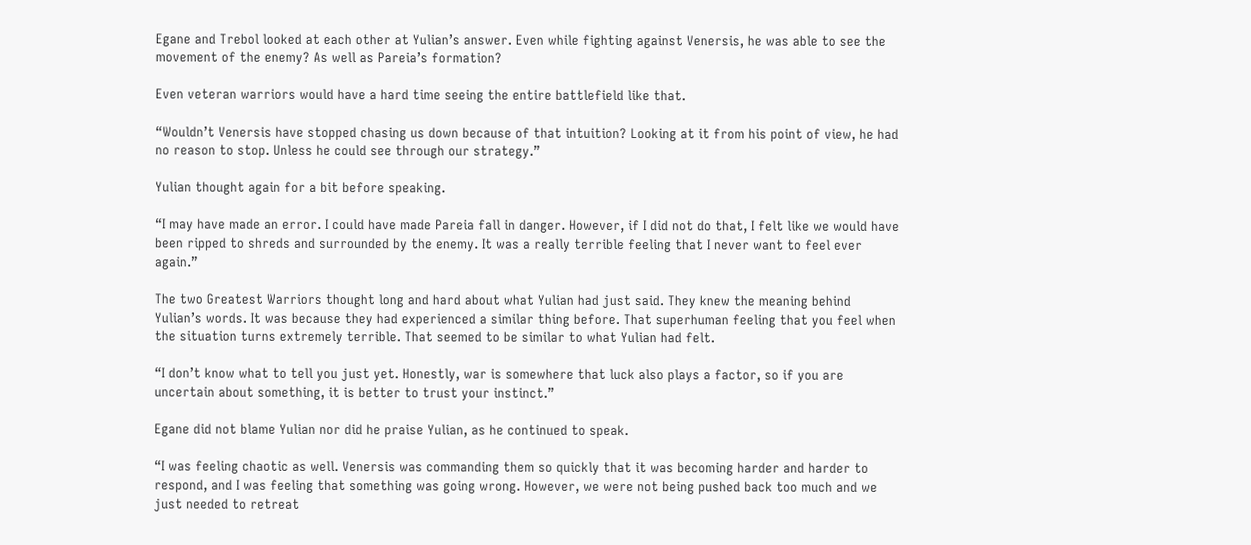Egane and Trebol looked at each other at Yulian’s answer. Even while fighting against Venersis, he was able to see the movement of the enemy? As well as Pareia’s formation?

Even veteran warriors would have a hard time seeing the entire battlefield like that.

“Wouldn’t Venersis have stopped chasing us down because of that intuition? Looking at it from his point of view, he had no reason to stop. Unless he could see through our strategy.”

Yulian thought again for a bit before speaking.

“I may have made an error. I could have made Pareia fall in danger. However, if I did not do that, I felt like we would have been ripped to shreds and surrounded by the enemy. It was a really terrible feeling that I never want to feel ever again.”

The two Greatest Warriors thought long and hard about what Yulian had just said. They knew the meaning behind Yulian’s words. It was because they had experienced a similar thing before. That superhuman feeling that you feel when the situation turns extremely terrible. That seemed to be similar to what Yulian had felt.

“I don’t know what to tell you just yet. Honestly, war is somewhere that luck also plays a factor, so if you are uncertain about something, it is better to trust your instinct.”

Egane did not blame Yulian nor did he praise Yulian, as he continued to speak.

“I was feeling chaotic as well. Venersis was commanding them so quickly that it was becoming harder and harder to respond, and I was feeling that something was going wrong. However, we were not being pushed back too much and we just needed to retreat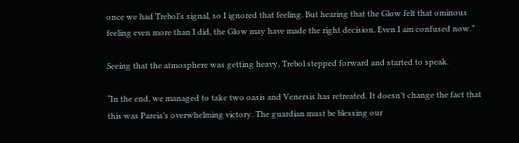once we had Trebol’s signal, so I ignored that feeling. But hearing that the Glow felt that ominous feeling even more than I did, the Glow may have made the right decision. Even I am confused now.”

Seeing that the atmosphere was getting heavy, Trebol stepped forward and started to speak.

“In the end, we managed to take two oasis and Venersis has retreated. It doesn’t change the fact that this was Pareia’s overwhelming victory. The guardian must be blessing our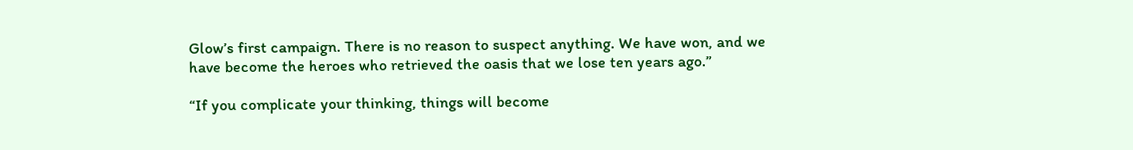Glow’s first campaign. There is no reason to suspect anything. We have won, and we have become the heroes who retrieved the oasis that we lose ten years ago.”

“If you complicate your thinking, things will become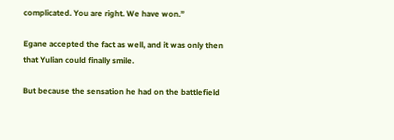complicated. You are right. We have won.”

Egane accepted the fact as well, and it was only then that Yulian could finally smile.

But because the sensation he had on the battlefield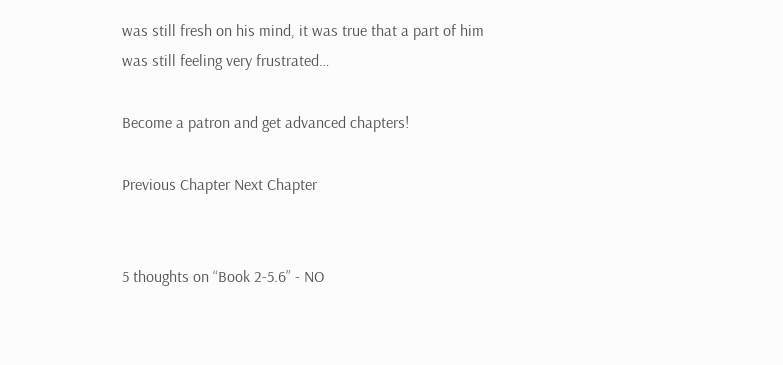was still fresh on his mind, it was true that a part of him was still feeling very frustrated…

Become a patron and get advanced chapters!

Previous Chapter Next Chapter


5 thoughts on “Book 2-5.6” - NO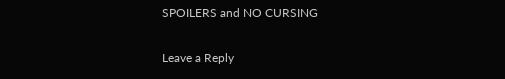SPOILERS and NO CURSING

Leave a Reply